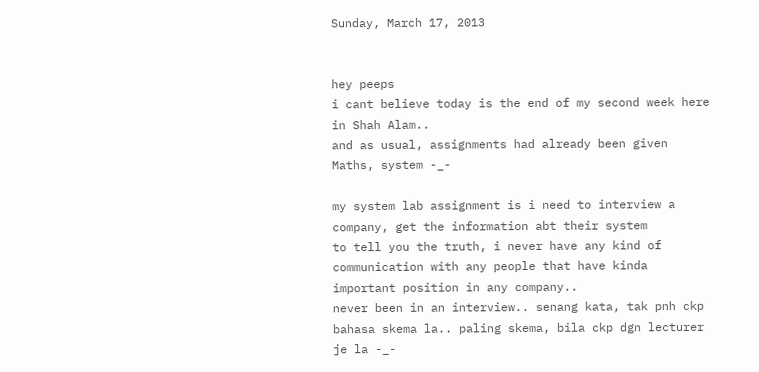Sunday, March 17, 2013


hey peeps
i cant believe today is the end of my second week here in Shah Alam..
and as usual, assignments had already been given
Maths, system -_-

my system lab assignment is i need to interview a company, get the information abt their system
to tell you the truth, i never have any kind of communication with any people that have kinda important position in any company..
never been in an interview.. senang kata, tak pnh ckp bahasa skema la.. paling skema, bila ckp dgn lecturer je la -_-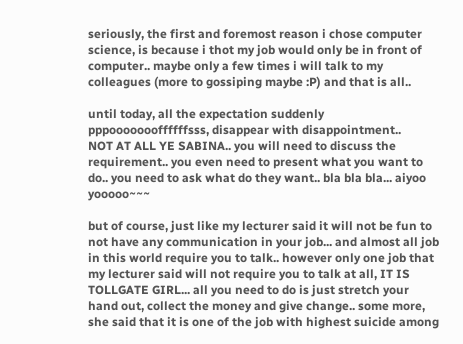seriously, the first and foremost reason i chose computer science, is because i thot my job would only be in front of computer.. maybe only a few times i will talk to my colleagues (more to gossiping maybe :P) and that is all..

until today, all the expectation suddenly pppoooooooffffffsss, disappear with disappointment..
NOT AT ALL YE SABINA.. you will need to discuss the requirement.. you even need to present what you want to do.. you need to ask what do they want.. bla bla bla... aiyoo yooooo~~~

but of course, just like my lecturer said it will not be fun to not have any communication in your job... and almost all job in this world require you to talk.. however only one job that my lecturer said will not require you to talk at all, IT IS TOLLGATE GIRL... all you need to do is just stretch your hand out, collect the money and give change.. some more, she said that it is one of the job with highest suicide among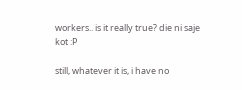workers.. is it really true? die ni saje kot :P

still, whatever it is, i have no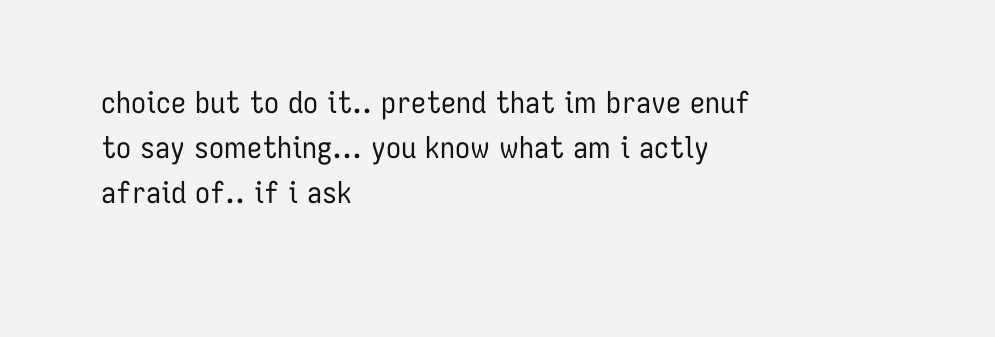choice but to do it.. pretend that im brave enuf to say something... you know what am i actly afraid of.. if i ask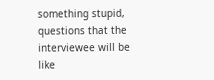something stupid, questions that the interviewee will be like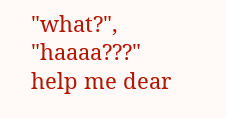"what?", "haaaa???"
help me dear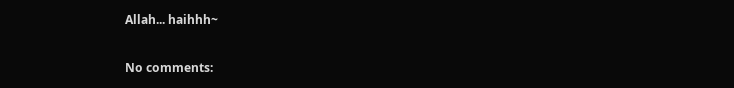Allah... haihhh~

No comments: